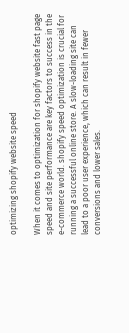optimizing shopify website speed

When it comes to optimization for shopify website fast page speed and site performance are key factors to success in the e-commerce world. shopify speed optimization is crucial for running a successful online store. A slow-loading site can lead to a poor user experience, which can result in fewer conversions and lower sales.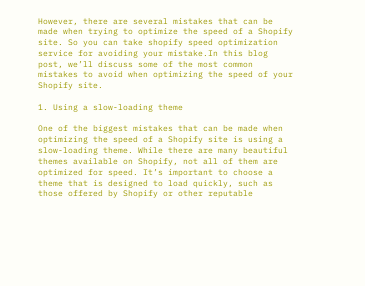However, there are several mistakes that can be made when trying to optimize the speed of a Shopify site. So you can take shopify speed optimization service for avoiding your mistake.In this blog post, we’ll discuss some of the most common mistakes to avoid when optimizing the speed of your Shopify site.

1. Using a slow-loading theme

One of the biggest mistakes that can be made when optimizing the speed of a Shopify site is using a slow-loading theme. While there are many beautiful themes available on Shopify, not all of them are optimized for speed. It’s important to choose a theme that is designed to load quickly, such as those offered by Shopify or other reputable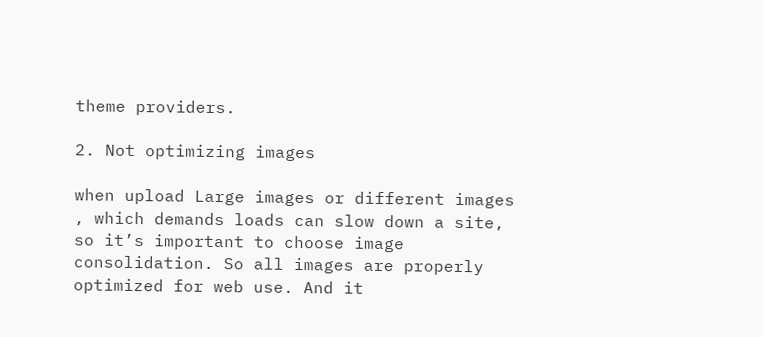theme providers.

2. Not optimizing images

when upload Large images or different images , which demands loads can slow down a site, so it’s important to choose image consolidation. So all images are properly optimized for web use. And it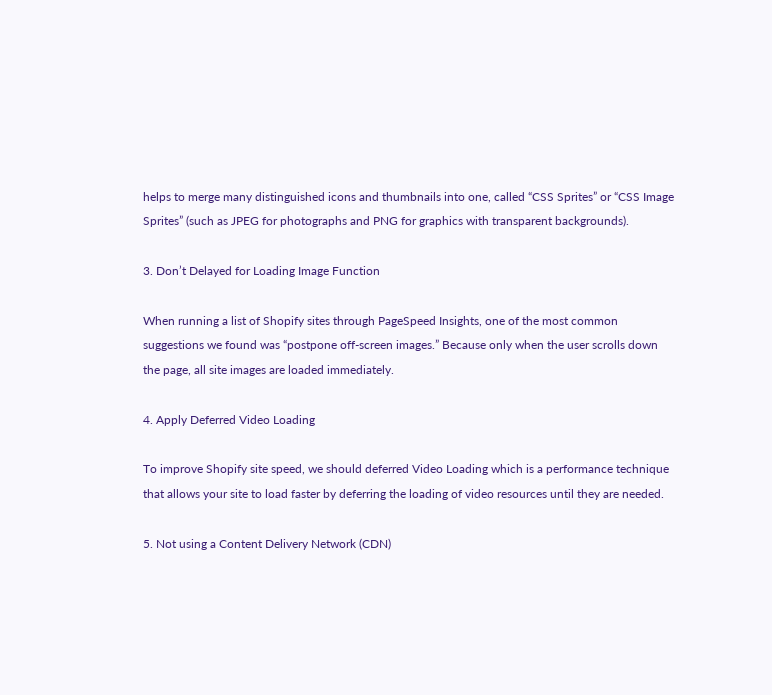helps to merge many distinguished icons and thumbnails into one, called “CSS Sprites” or “CSS Image Sprites” (such as JPEG for photographs and PNG for graphics with transparent backgrounds).

3. Don’t Delayed for Loading Image Function

When running a list of Shopify sites through PageSpeed Insights, one of the most common suggestions we found was “postpone off-screen images.” Because only when the user scrolls down the page, all site images are loaded immediately.

4. Apply Deferred Video Loading

To improve Shopify site speed, we should deferred Video Loading which is a performance technique that allows your site to load faster by deferring the loading of video resources until they are needed.

5. Not using a Content Delivery Network (CDN)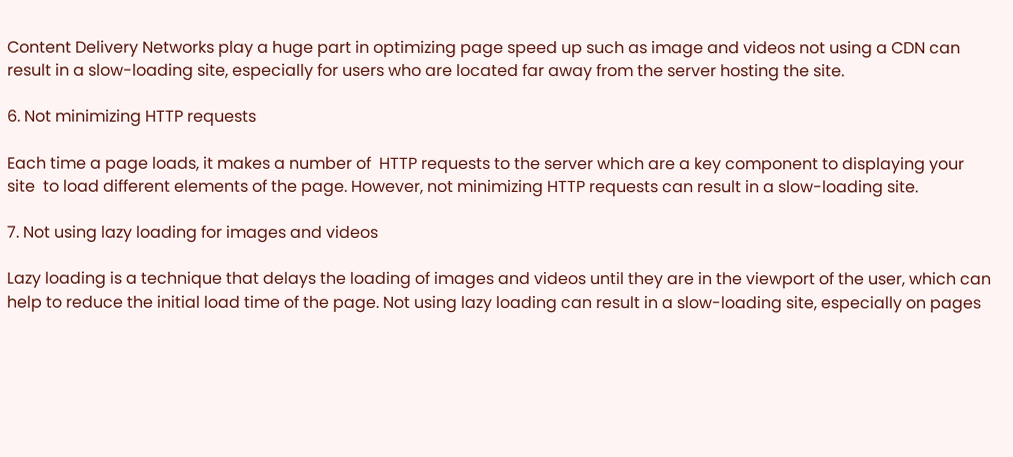Content Delivery Networks play a huge part in optimizing page speed up such as image and videos not using a CDN can result in a slow-loading site, especially for users who are located far away from the server hosting the site.

6. Not minimizing HTTP requests

Each time a page loads, it makes a number of  HTTP requests to the server which are a key component to displaying your site  to load different elements of the page. However, not minimizing HTTP requests can result in a slow-loading site.

7. Not using lazy loading for images and videos

Lazy loading is a technique that delays the loading of images and videos until they are in the viewport of the user, which can help to reduce the initial load time of the page. Not using lazy loading can result in a slow-loading site, especially on pages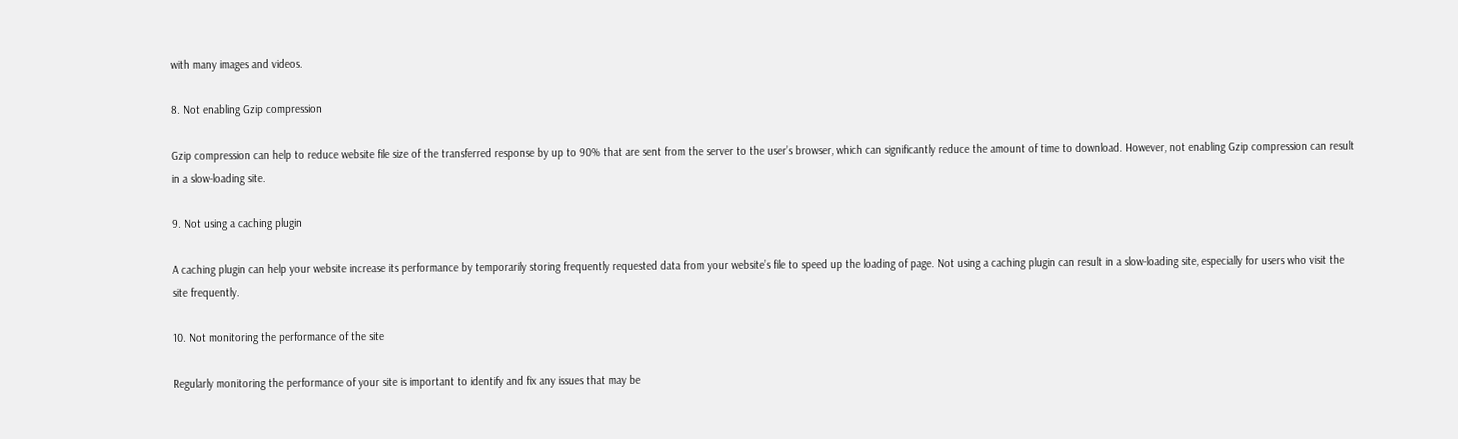with many images and videos.

8. Not enabling Gzip compression

Gzip compression can help to reduce website file size of the transferred response by up to 90% that are sent from the server to the user’s browser, which can significantly reduce the amount of time to download. However, not enabling Gzip compression can result in a slow-loading site.

9. Not using a caching plugin

A caching plugin can help your website increase its performance by temporarily storing frequently requested data from your website’s file to speed up the loading of page. Not using a caching plugin can result in a slow-loading site, especially for users who visit the site frequently.

10. Not monitoring the performance of the site

Regularly monitoring the performance of your site is important to identify and fix any issues that may be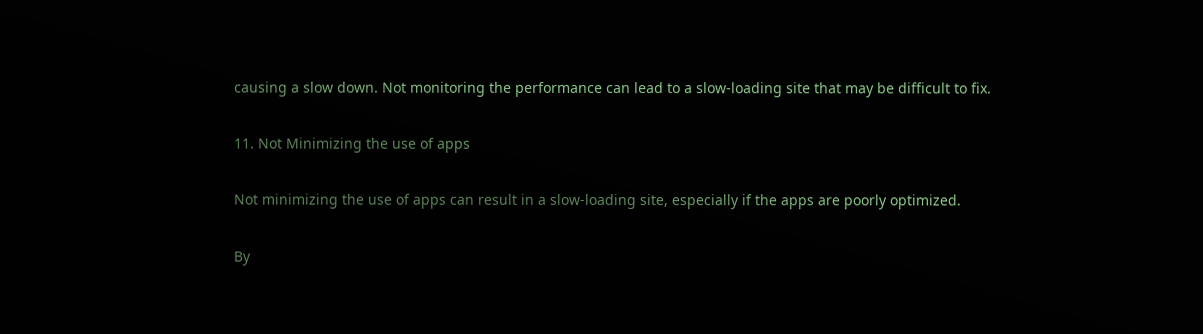causing a slow down. Not monitoring the performance can lead to a slow-loading site that may be difficult to fix.

11. Not Minimizing the use of apps

Not minimizing the use of apps can result in a slow-loading site, especially if the apps are poorly optimized.

By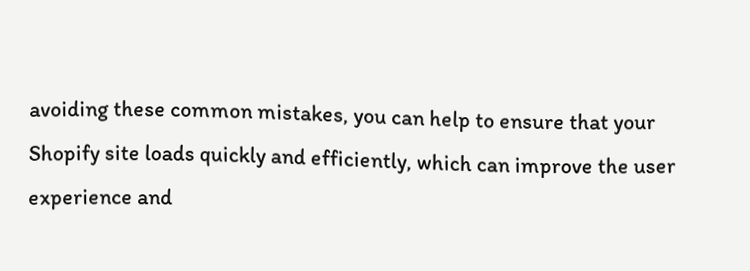avoiding these common mistakes, you can help to ensure that your Shopify site loads quickly and efficiently, which can improve the user experience and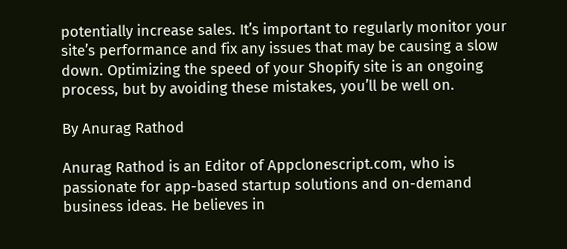potentially increase sales. It’s important to regularly monitor your site’s performance and fix any issues that may be causing a slow down. Optimizing the speed of your Shopify site is an ongoing process, but by avoiding these mistakes, you’ll be well on.

By Anurag Rathod

Anurag Rathod is an Editor of Appclonescript.com, who is passionate for app-based startup solutions and on-demand business ideas. He believes in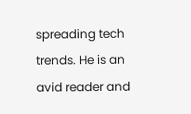spreading tech trends. He is an avid reader and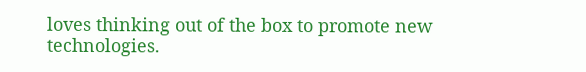loves thinking out of the box to promote new technologies.